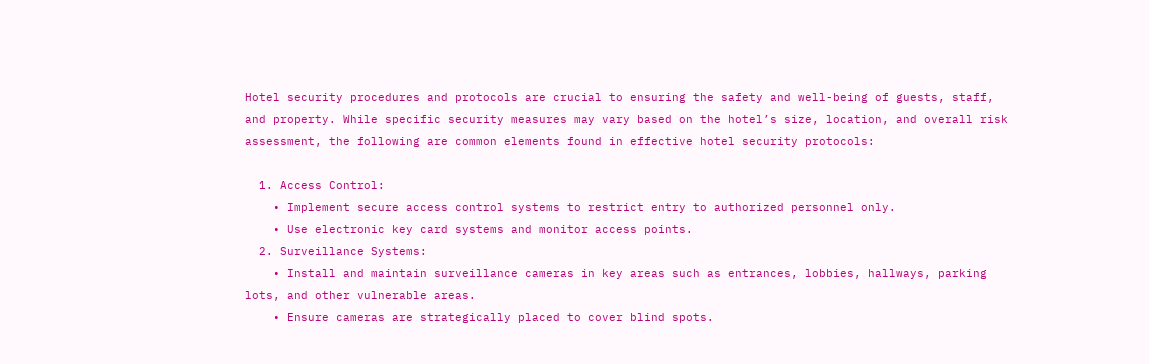Hotel security procedures and protocols are crucial to ensuring the safety and well-being of guests, staff, and property. While specific security measures may vary based on the hotel’s size, location, and overall risk assessment, the following are common elements found in effective hotel security protocols:

  1. Access Control:
    • Implement secure access control systems to restrict entry to authorized personnel only.
    • Use electronic key card systems and monitor access points.
  2. Surveillance Systems:
    • Install and maintain surveillance cameras in key areas such as entrances, lobbies, hallways, parking lots, and other vulnerable areas.
    • Ensure cameras are strategically placed to cover blind spots.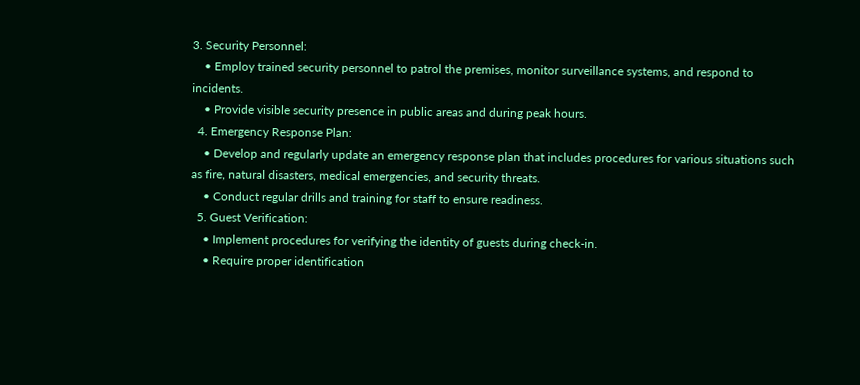3. Security Personnel:
    • Employ trained security personnel to patrol the premises, monitor surveillance systems, and respond to incidents.
    • Provide visible security presence in public areas and during peak hours.
  4. Emergency Response Plan:
    • Develop and regularly update an emergency response plan that includes procedures for various situations such as fire, natural disasters, medical emergencies, and security threats.
    • Conduct regular drills and training for staff to ensure readiness.
  5. Guest Verification:
    • Implement procedures for verifying the identity of guests during check-in.
    • Require proper identification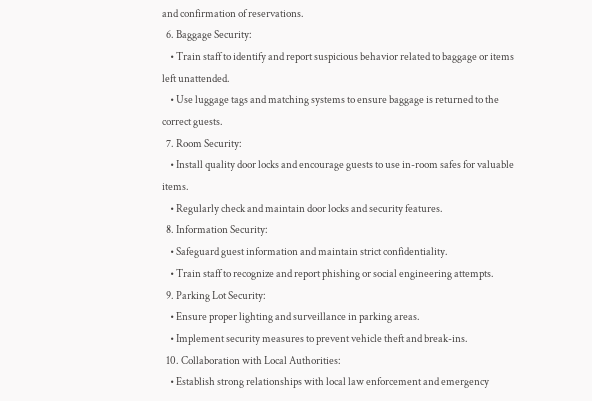and confirmation of reservations.
  6. Baggage Security:
    • Train staff to identify and report suspicious behavior related to baggage or items left unattended.
    • Use luggage tags and matching systems to ensure baggage is returned to the correct guests.
  7. Room Security:
    • Install quality door locks and encourage guests to use in-room safes for valuable items.
    • Regularly check and maintain door locks and security features.
  8. Information Security:
    • Safeguard guest information and maintain strict confidentiality.
    • Train staff to recognize and report phishing or social engineering attempts.
  9. Parking Lot Security:
    • Ensure proper lighting and surveillance in parking areas.
    • Implement security measures to prevent vehicle theft and break-ins.
  10. Collaboration with Local Authorities:
    • Establish strong relationships with local law enforcement and emergency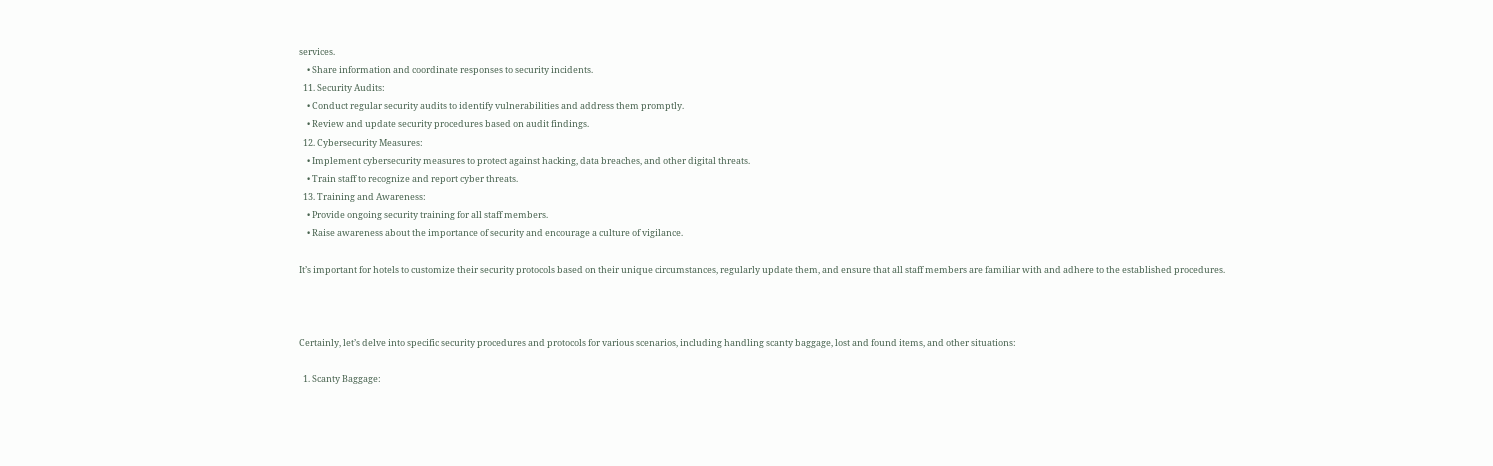services.
    • Share information and coordinate responses to security incidents.
  11. Security Audits:
    • Conduct regular security audits to identify vulnerabilities and address them promptly.
    • Review and update security procedures based on audit findings.
  12. Cybersecurity Measures:
    • Implement cybersecurity measures to protect against hacking, data breaches, and other digital threats.
    • Train staff to recognize and report cyber threats.
  13. Training and Awareness:
    • Provide ongoing security training for all staff members.
    • Raise awareness about the importance of security and encourage a culture of vigilance.

It’s important for hotels to customize their security protocols based on their unique circumstances, regularly update them, and ensure that all staff members are familiar with and adhere to the established procedures.



Certainly, let’s delve into specific security procedures and protocols for various scenarios, including handling scanty baggage, lost and found items, and other situations:

  1. Scanty Baggage: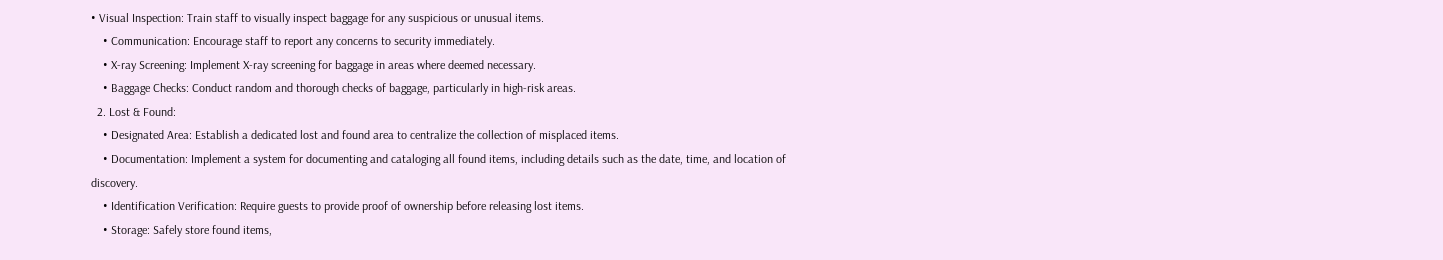• Visual Inspection: Train staff to visually inspect baggage for any suspicious or unusual items.
    • Communication: Encourage staff to report any concerns to security immediately.
    • X-ray Screening: Implement X-ray screening for baggage in areas where deemed necessary.
    • Baggage Checks: Conduct random and thorough checks of baggage, particularly in high-risk areas.
  2. Lost & Found:
    • Designated Area: Establish a dedicated lost and found area to centralize the collection of misplaced items.
    • Documentation: Implement a system for documenting and cataloging all found items, including details such as the date, time, and location of discovery.
    • Identification Verification: Require guests to provide proof of ownership before releasing lost items.
    • Storage: Safely store found items,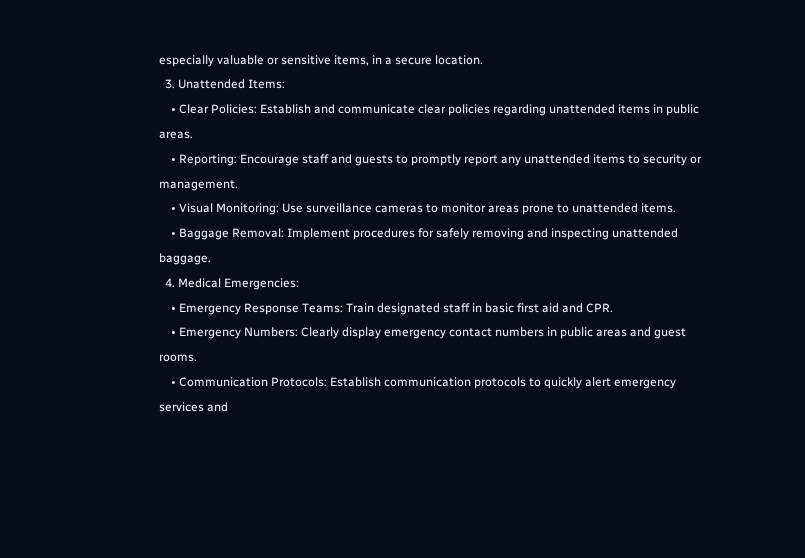especially valuable or sensitive items, in a secure location.
  3. Unattended Items:
    • Clear Policies: Establish and communicate clear policies regarding unattended items in public areas.
    • Reporting: Encourage staff and guests to promptly report any unattended items to security or management.
    • Visual Monitoring: Use surveillance cameras to monitor areas prone to unattended items.
    • Baggage Removal: Implement procedures for safely removing and inspecting unattended baggage.
  4. Medical Emergencies:
    • Emergency Response Teams: Train designated staff in basic first aid and CPR.
    • Emergency Numbers: Clearly display emergency contact numbers in public areas and guest rooms.
    • Communication Protocols: Establish communication protocols to quickly alert emergency services and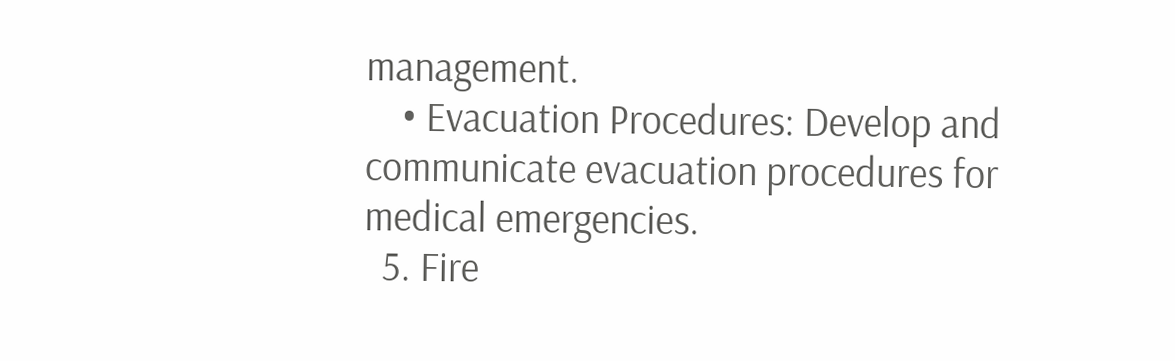management.
    • Evacuation Procedures: Develop and communicate evacuation procedures for medical emergencies.
  5. Fire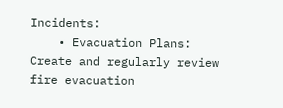Incidents:
    • Evacuation Plans: Create and regularly review fire evacuation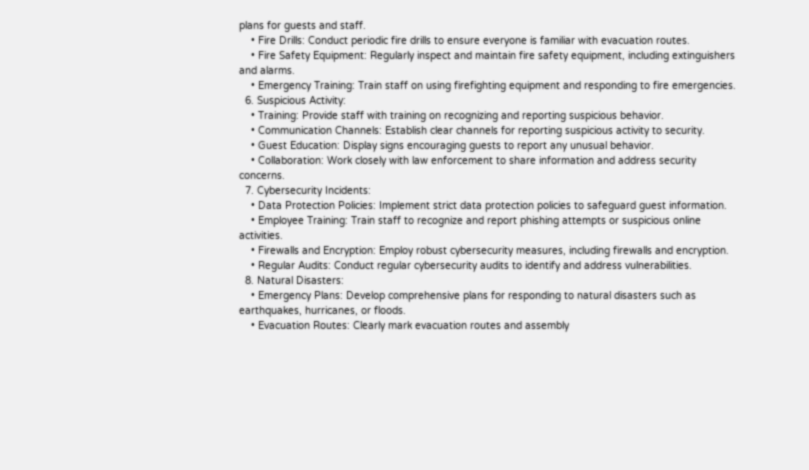plans for guests and staff.
    • Fire Drills: Conduct periodic fire drills to ensure everyone is familiar with evacuation routes.
    • Fire Safety Equipment: Regularly inspect and maintain fire safety equipment, including extinguishers and alarms.
    • Emergency Training: Train staff on using firefighting equipment and responding to fire emergencies.
  6. Suspicious Activity:
    • Training: Provide staff with training on recognizing and reporting suspicious behavior.
    • Communication Channels: Establish clear channels for reporting suspicious activity to security.
    • Guest Education: Display signs encouraging guests to report any unusual behavior.
    • Collaboration: Work closely with law enforcement to share information and address security concerns.
  7. Cybersecurity Incidents:
    • Data Protection Policies: Implement strict data protection policies to safeguard guest information.
    • Employee Training: Train staff to recognize and report phishing attempts or suspicious online activities.
    • Firewalls and Encryption: Employ robust cybersecurity measures, including firewalls and encryption.
    • Regular Audits: Conduct regular cybersecurity audits to identify and address vulnerabilities.
  8. Natural Disasters:
    • Emergency Plans: Develop comprehensive plans for responding to natural disasters such as earthquakes, hurricanes, or floods.
    • Evacuation Routes: Clearly mark evacuation routes and assembly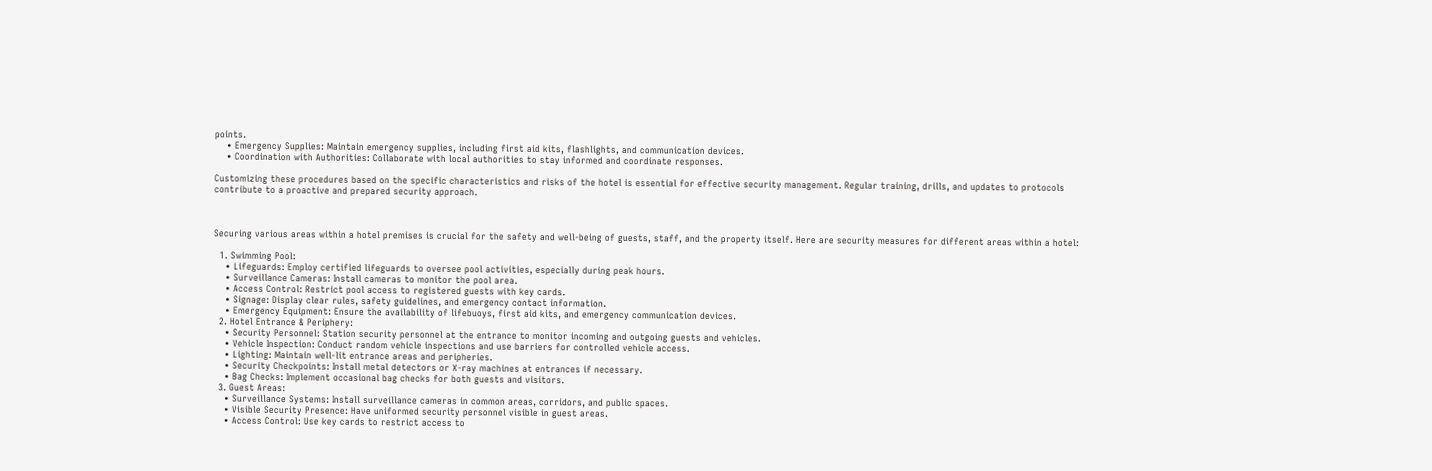points.
    • Emergency Supplies: Maintain emergency supplies, including first aid kits, flashlights, and communication devices.
    • Coordination with Authorities: Collaborate with local authorities to stay informed and coordinate responses.

Customizing these procedures based on the specific characteristics and risks of the hotel is essential for effective security management. Regular training, drills, and updates to protocols contribute to a proactive and prepared security approach.



Securing various areas within a hotel premises is crucial for the safety and well-being of guests, staff, and the property itself. Here are security measures for different areas within a hotel:

  1. Swimming Pool:
    • Lifeguards: Employ certified lifeguards to oversee pool activities, especially during peak hours.
    • Surveillance Cameras: Install cameras to monitor the pool area.
    • Access Control: Restrict pool access to registered guests with key cards.
    • Signage: Display clear rules, safety guidelines, and emergency contact information.
    • Emergency Equipment: Ensure the availability of lifebuoys, first aid kits, and emergency communication devices.
  2. Hotel Entrance & Periphery:
    • Security Personnel: Station security personnel at the entrance to monitor incoming and outgoing guests and vehicles.
    • Vehicle Inspection: Conduct random vehicle inspections and use barriers for controlled vehicle access.
    • Lighting: Maintain well-lit entrance areas and peripheries.
    • Security Checkpoints: Install metal detectors or X-ray machines at entrances if necessary.
    • Bag Checks: Implement occasional bag checks for both guests and visitors.
  3. Guest Areas:
    • Surveillance Systems: Install surveillance cameras in common areas, corridors, and public spaces.
    • Visible Security Presence: Have uniformed security personnel visible in guest areas.
    • Access Control: Use key cards to restrict access to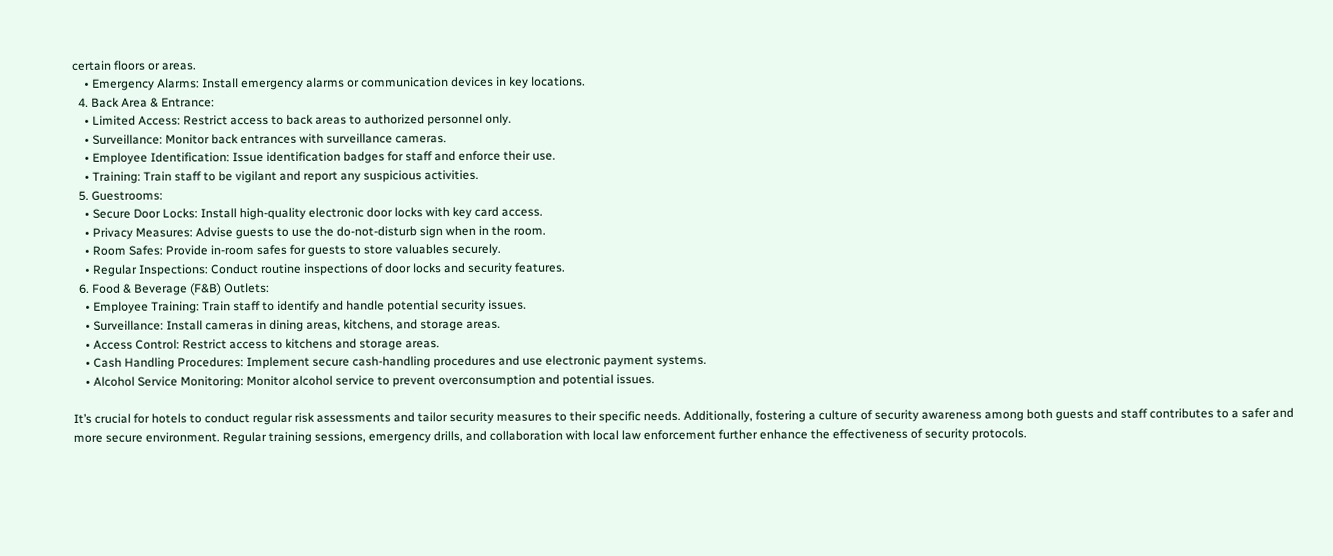certain floors or areas.
    • Emergency Alarms: Install emergency alarms or communication devices in key locations.
  4. Back Area & Entrance:
    • Limited Access: Restrict access to back areas to authorized personnel only.
    • Surveillance: Monitor back entrances with surveillance cameras.
    • Employee Identification: Issue identification badges for staff and enforce their use.
    • Training: Train staff to be vigilant and report any suspicious activities.
  5. Guestrooms:
    • Secure Door Locks: Install high-quality electronic door locks with key card access.
    • Privacy Measures: Advise guests to use the do-not-disturb sign when in the room.
    • Room Safes: Provide in-room safes for guests to store valuables securely.
    • Regular Inspections: Conduct routine inspections of door locks and security features.
  6. Food & Beverage (F&B) Outlets:
    • Employee Training: Train staff to identify and handle potential security issues.
    • Surveillance: Install cameras in dining areas, kitchens, and storage areas.
    • Access Control: Restrict access to kitchens and storage areas.
    • Cash Handling Procedures: Implement secure cash-handling procedures and use electronic payment systems.
    • Alcohol Service Monitoring: Monitor alcohol service to prevent overconsumption and potential issues.

It’s crucial for hotels to conduct regular risk assessments and tailor security measures to their specific needs. Additionally, fostering a culture of security awareness among both guests and staff contributes to a safer and more secure environment. Regular training sessions, emergency drills, and collaboration with local law enforcement further enhance the effectiveness of security protocols.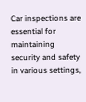Car inspections are essential for maintaining security and safety in various settings,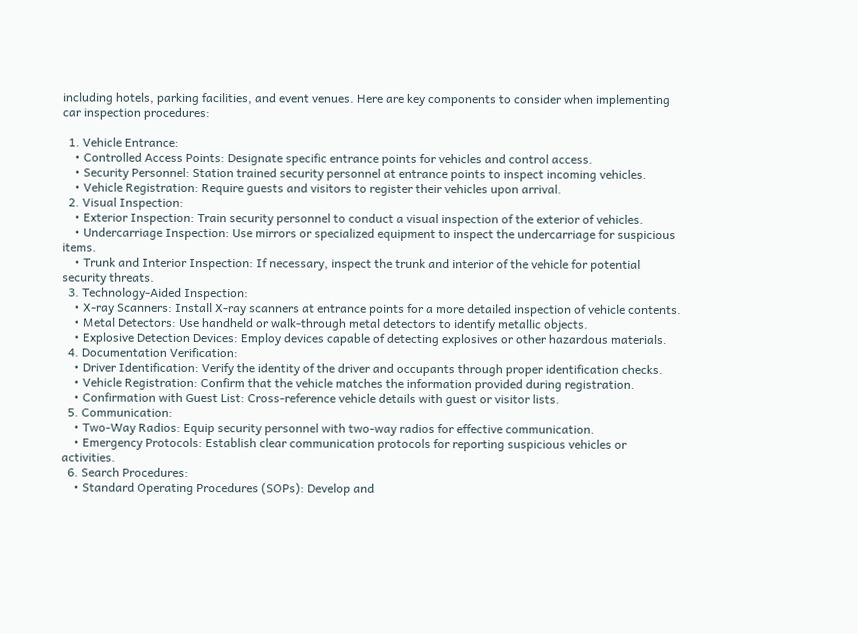including hotels, parking facilities, and event venues. Here are key components to consider when implementing car inspection procedures:

  1. Vehicle Entrance:
    • Controlled Access Points: Designate specific entrance points for vehicles and control access.
    • Security Personnel: Station trained security personnel at entrance points to inspect incoming vehicles.
    • Vehicle Registration: Require guests and visitors to register their vehicles upon arrival.
  2. Visual Inspection:
    • Exterior Inspection: Train security personnel to conduct a visual inspection of the exterior of vehicles.
    • Undercarriage Inspection: Use mirrors or specialized equipment to inspect the undercarriage for suspicious items.
    • Trunk and Interior Inspection: If necessary, inspect the trunk and interior of the vehicle for potential security threats.
  3. Technology-Aided Inspection:
    • X-ray Scanners: Install X-ray scanners at entrance points for a more detailed inspection of vehicle contents.
    • Metal Detectors: Use handheld or walk-through metal detectors to identify metallic objects.
    • Explosive Detection Devices: Employ devices capable of detecting explosives or other hazardous materials.
  4. Documentation Verification:
    • Driver Identification: Verify the identity of the driver and occupants through proper identification checks.
    • Vehicle Registration: Confirm that the vehicle matches the information provided during registration.
    • Confirmation with Guest List: Cross-reference vehicle details with guest or visitor lists.
  5. Communication:
    • Two-Way Radios: Equip security personnel with two-way radios for effective communication.
    • Emergency Protocols: Establish clear communication protocols for reporting suspicious vehicles or activities.
  6. Search Procedures:
    • Standard Operating Procedures (SOPs): Develop and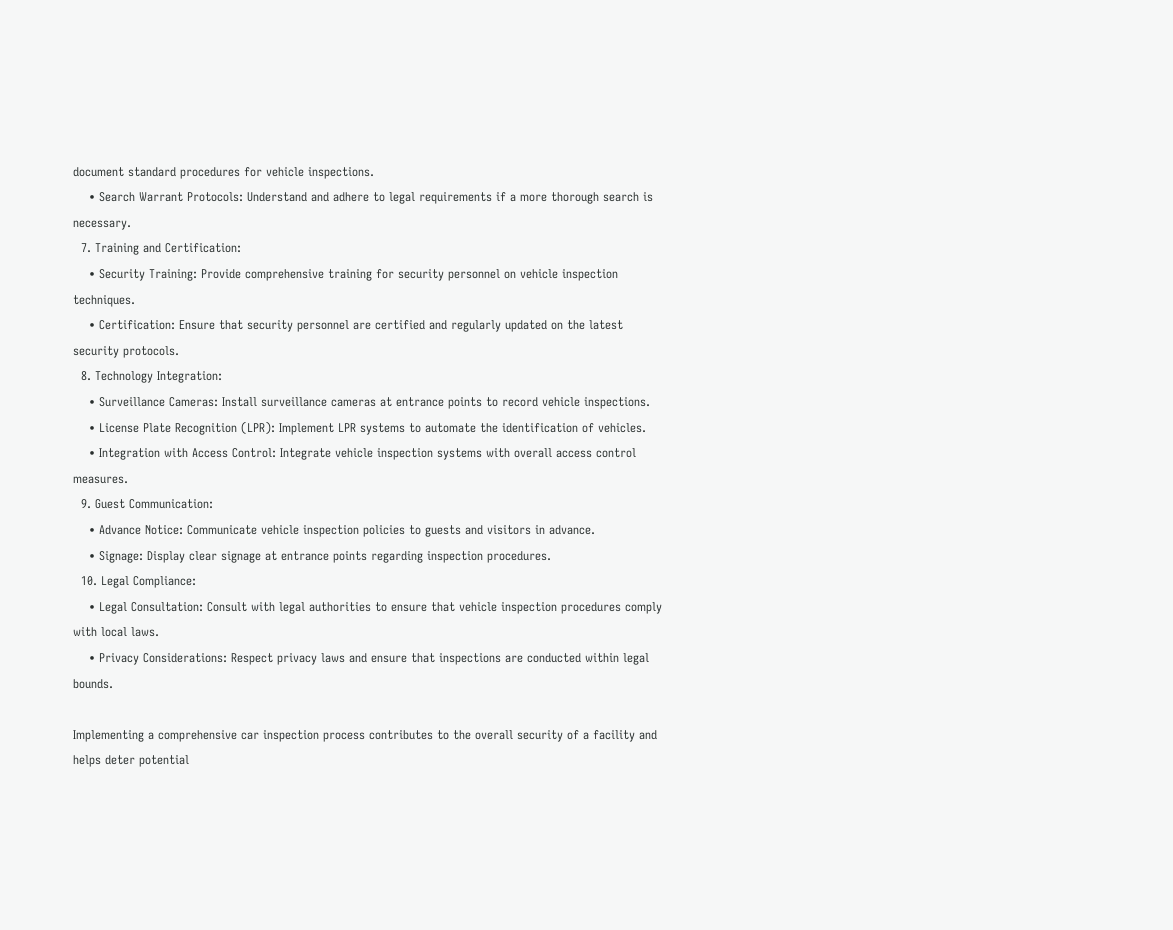document standard procedures for vehicle inspections.
    • Search Warrant Protocols: Understand and adhere to legal requirements if a more thorough search is necessary.
  7. Training and Certification:
    • Security Training: Provide comprehensive training for security personnel on vehicle inspection techniques.
    • Certification: Ensure that security personnel are certified and regularly updated on the latest security protocols.
  8. Technology Integration:
    • Surveillance Cameras: Install surveillance cameras at entrance points to record vehicle inspections.
    • License Plate Recognition (LPR): Implement LPR systems to automate the identification of vehicles.
    • Integration with Access Control: Integrate vehicle inspection systems with overall access control measures.
  9. Guest Communication:
    • Advance Notice: Communicate vehicle inspection policies to guests and visitors in advance.
    • Signage: Display clear signage at entrance points regarding inspection procedures.
  10. Legal Compliance:
    • Legal Consultation: Consult with legal authorities to ensure that vehicle inspection procedures comply with local laws.
    • Privacy Considerations: Respect privacy laws and ensure that inspections are conducted within legal bounds.

Implementing a comprehensive car inspection process contributes to the overall security of a facility and helps deter potential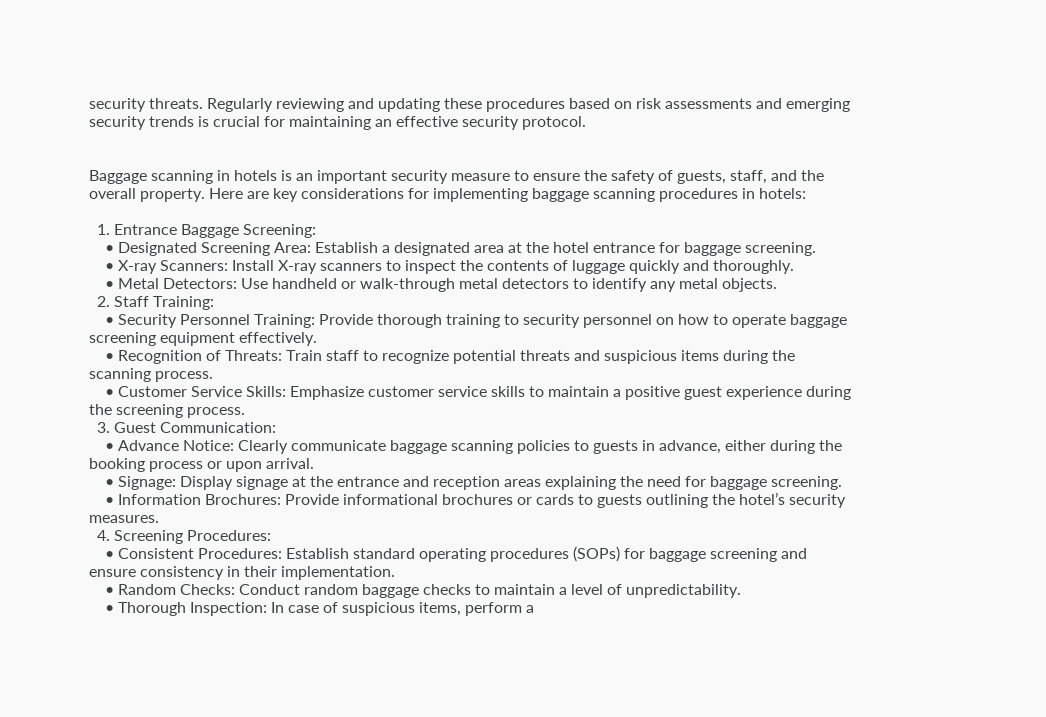security threats. Regularly reviewing and updating these procedures based on risk assessments and emerging security trends is crucial for maintaining an effective security protocol.


Baggage scanning in hotels is an important security measure to ensure the safety of guests, staff, and the overall property. Here are key considerations for implementing baggage scanning procedures in hotels:

  1. Entrance Baggage Screening:
    • Designated Screening Area: Establish a designated area at the hotel entrance for baggage screening.
    • X-ray Scanners: Install X-ray scanners to inspect the contents of luggage quickly and thoroughly.
    • Metal Detectors: Use handheld or walk-through metal detectors to identify any metal objects.
  2. Staff Training:
    • Security Personnel Training: Provide thorough training to security personnel on how to operate baggage screening equipment effectively.
    • Recognition of Threats: Train staff to recognize potential threats and suspicious items during the scanning process.
    • Customer Service Skills: Emphasize customer service skills to maintain a positive guest experience during the screening process.
  3. Guest Communication:
    • Advance Notice: Clearly communicate baggage scanning policies to guests in advance, either during the booking process or upon arrival.
    • Signage: Display signage at the entrance and reception areas explaining the need for baggage screening.
    • Information Brochures: Provide informational brochures or cards to guests outlining the hotel’s security measures.
  4. Screening Procedures:
    • Consistent Procedures: Establish standard operating procedures (SOPs) for baggage screening and ensure consistency in their implementation.
    • Random Checks: Conduct random baggage checks to maintain a level of unpredictability.
    • Thorough Inspection: In case of suspicious items, perform a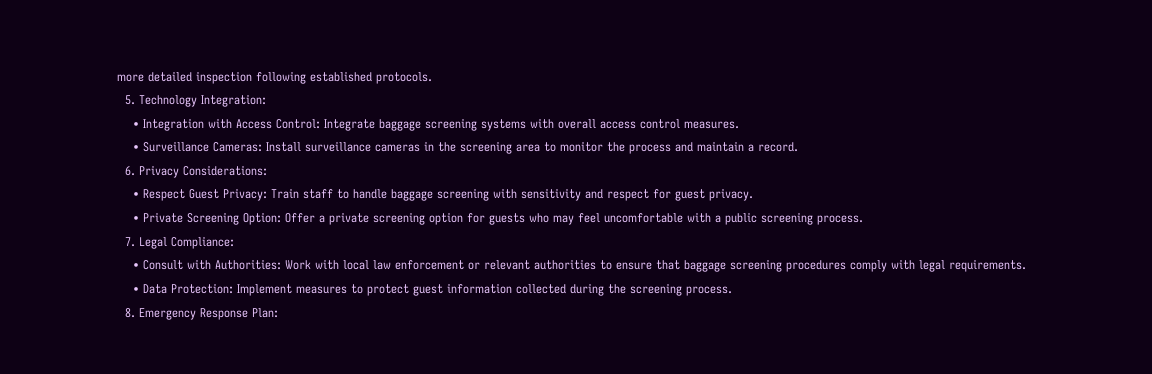more detailed inspection following established protocols.
  5. Technology Integration:
    • Integration with Access Control: Integrate baggage screening systems with overall access control measures.
    • Surveillance Cameras: Install surveillance cameras in the screening area to monitor the process and maintain a record.
  6. Privacy Considerations:
    • Respect Guest Privacy: Train staff to handle baggage screening with sensitivity and respect for guest privacy.
    • Private Screening Option: Offer a private screening option for guests who may feel uncomfortable with a public screening process.
  7. Legal Compliance:
    • Consult with Authorities: Work with local law enforcement or relevant authorities to ensure that baggage screening procedures comply with legal requirements.
    • Data Protection: Implement measures to protect guest information collected during the screening process.
  8. Emergency Response Plan: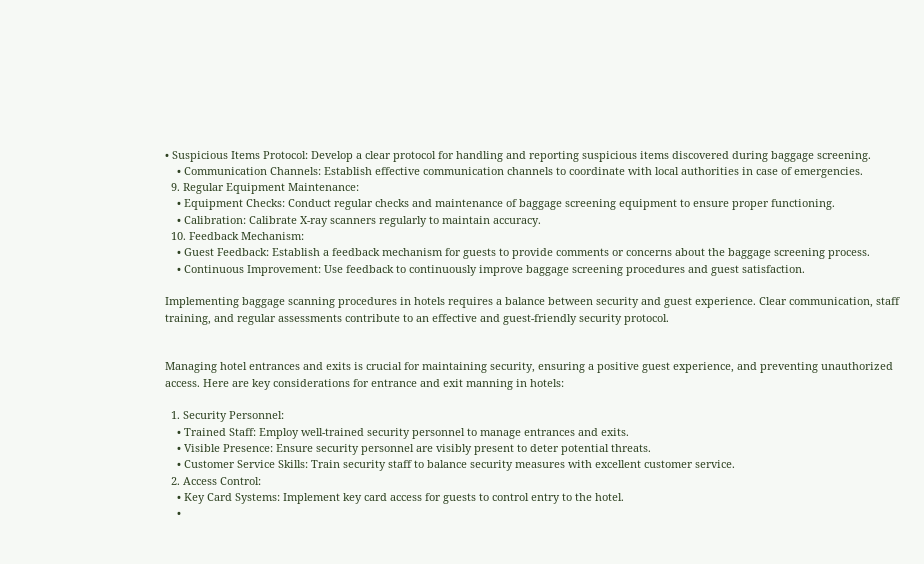• Suspicious Items Protocol: Develop a clear protocol for handling and reporting suspicious items discovered during baggage screening.
    • Communication Channels: Establish effective communication channels to coordinate with local authorities in case of emergencies.
  9. Regular Equipment Maintenance:
    • Equipment Checks: Conduct regular checks and maintenance of baggage screening equipment to ensure proper functioning.
    • Calibration: Calibrate X-ray scanners regularly to maintain accuracy.
  10. Feedback Mechanism:
    • Guest Feedback: Establish a feedback mechanism for guests to provide comments or concerns about the baggage screening process.
    • Continuous Improvement: Use feedback to continuously improve baggage screening procedures and guest satisfaction.

Implementing baggage scanning procedures in hotels requires a balance between security and guest experience. Clear communication, staff training, and regular assessments contribute to an effective and guest-friendly security protocol.


Managing hotel entrances and exits is crucial for maintaining security, ensuring a positive guest experience, and preventing unauthorized access. Here are key considerations for entrance and exit manning in hotels:

  1. Security Personnel:
    • Trained Staff: Employ well-trained security personnel to manage entrances and exits.
    • Visible Presence: Ensure security personnel are visibly present to deter potential threats.
    • Customer Service Skills: Train security staff to balance security measures with excellent customer service.
  2. Access Control:
    • Key Card Systems: Implement key card access for guests to control entry to the hotel.
    •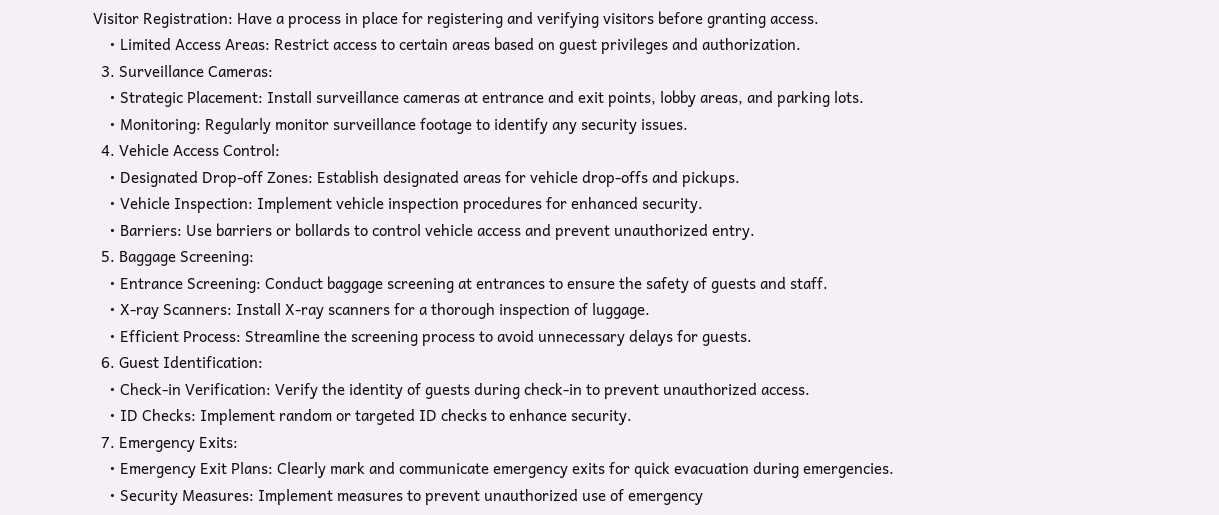Visitor Registration: Have a process in place for registering and verifying visitors before granting access.
    • Limited Access Areas: Restrict access to certain areas based on guest privileges and authorization.
  3. Surveillance Cameras:
    • Strategic Placement: Install surveillance cameras at entrance and exit points, lobby areas, and parking lots.
    • Monitoring: Regularly monitor surveillance footage to identify any security issues.
  4. Vehicle Access Control:
    • Designated Drop-off Zones: Establish designated areas for vehicle drop-offs and pickups.
    • Vehicle Inspection: Implement vehicle inspection procedures for enhanced security.
    • Barriers: Use barriers or bollards to control vehicle access and prevent unauthorized entry.
  5. Baggage Screening:
    • Entrance Screening: Conduct baggage screening at entrances to ensure the safety of guests and staff.
    • X-ray Scanners: Install X-ray scanners for a thorough inspection of luggage.
    • Efficient Process: Streamline the screening process to avoid unnecessary delays for guests.
  6. Guest Identification:
    • Check-in Verification: Verify the identity of guests during check-in to prevent unauthorized access.
    • ID Checks: Implement random or targeted ID checks to enhance security.
  7. Emergency Exits:
    • Emergency Exit Plans: Clearly mark and communicate emergency exits for quick evacuation during emergencies.
    • Security Measures: Implement measures to prevent unauthorized use of emergency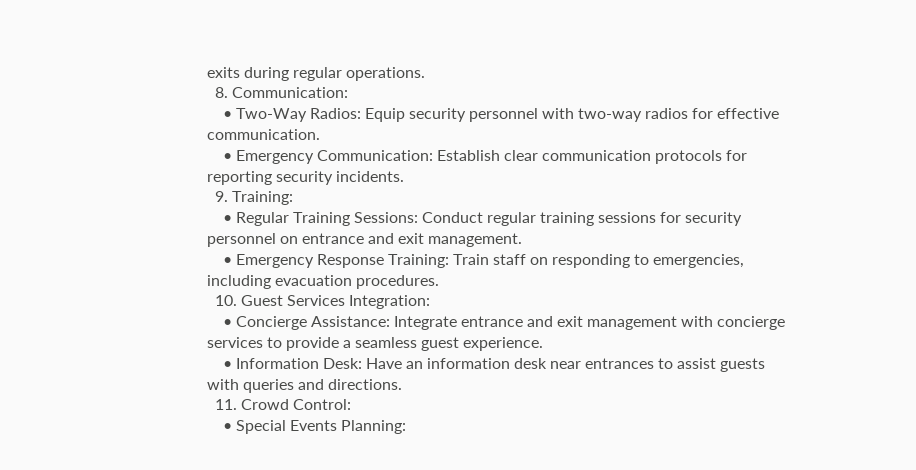exits during regular operations.
  8. Communication:
    • Two-Way Radios: Equip security personnel with two-way radios for effective communication.
    • Emergency Communication: Establish clear communication protocols for reporting security incidents.
  9. Training:
    • Regular Training Sessions: Conduct regular training sessions for security personnel on entrance and exit management.
    • Emergency Response Training: Train staff on responding to emergencies, including evacuation procedures.
  10. Guest Services Integration:
    • Concierge Assistance: Integrate entrance and exit management with concierge services to provide a seamless guest experience.
    • Information Desk: Have an information desk near entrances to assist guests with queries and directions.
  11. Crowd Control:
    • Special Events Planning: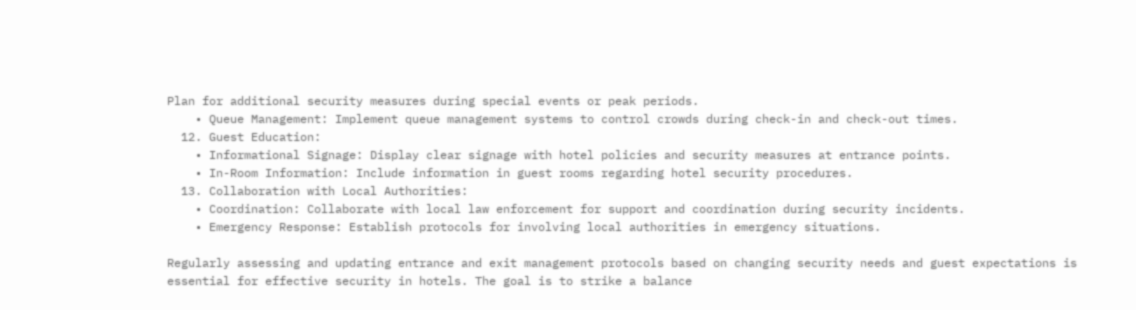Plan for additional security measures during special events or peak periods.
    • Queue Management: Implement queue management systems to control crowds during check-in and check-out times.
  12. Guest Education:
    • Informational Signage: Display clear signage with hotel policies and security measures at entrance points.
    • In-Room Information: Include information in guest rooms regarding hotel security procedures.
  13. Collaboration with Local Authorities:
    • Coordination: Collaborate with local law enforcement for support and coordination during security incidents.
    • Emergency Response: Establish protocols for involving local authorities in emergency situations.

Regularly assessing and updating entrance and exit management protocols based on changing security needs and guest expectations is essential for effective security in hotels. The goal is to strike a balance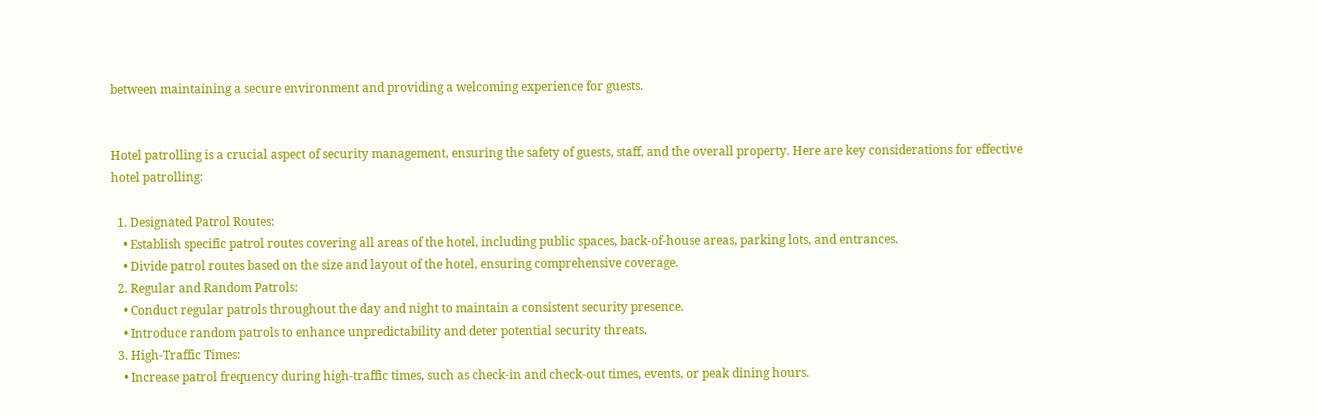between maintaining a secure environment and providing a welcoming experience for guests.


Hotel patrolling is a crucial aspect of security management, ensuring the safety of guests, staff, and the overall property. Here are key considerations for effective hotel patrolling:

  1. Designated Patrol Routes:
    • Establish specific patrol routes covering all areas of the hotel, including public spaces, back-of-house areas, parking lots, and entrances.
    • Divide patrol routes based on the size and layout of the hotel, ensuring comprehensive coverage.
  2. Regular and Random Patrols:
    • Conduct regular patrols throughout the day and night to maintain a consistent security presence.
    • Introduce random patrols to enhance unpredictability and deter potential security threats.
  3. High-Traffic Times:
    • Increase patrol frequency during high-traffic times, such as check-in and check-out times, events, or peak dining hours.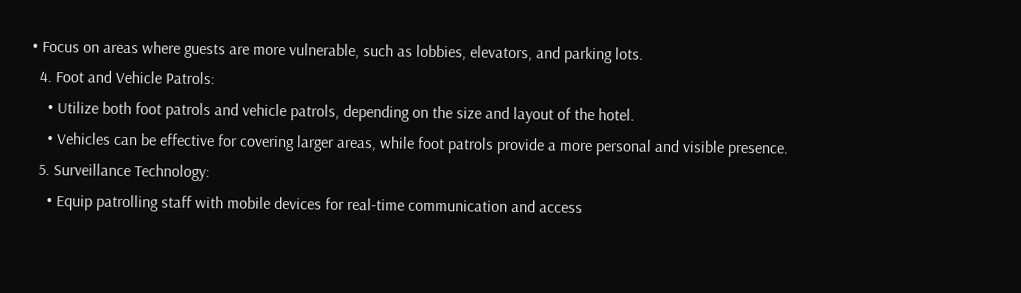• Focus on areas where guests are more vulnerable, such as lobbies, elevators, and parking lots.
  4. Foot and Vehicle Patrols:
    • Utilize both foot patrols and vehicle patrols, depending on the size and layout of the hotel.
    • Vehicles can be effective for covering larger areas, while foot patrols provide a more personal and visible presence.
  5. Surveillance Technology:
    • Equip patrolling staff with mobile devices for real-time communication and access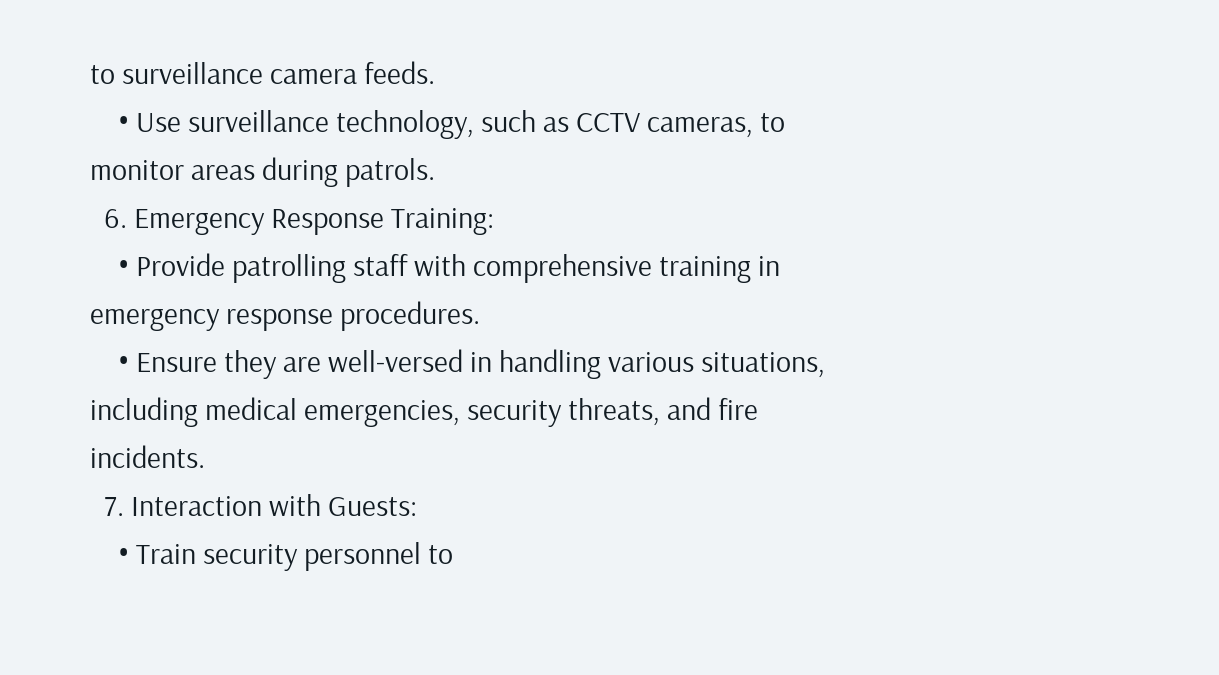to surveillance camera feeds.
    • Use surveillance technology, such as CCTV cameras, to monitor areas during patrols.
  6. Emergency Response Training:
    • Provide patrolling staff with comprehensive training in emergency response procedures.
    • Ensure they are well-versed in handling various situations, including medical emergencies, security threats, and fire incidents.
  7. Interaction with Guests:
    • Train security personnel to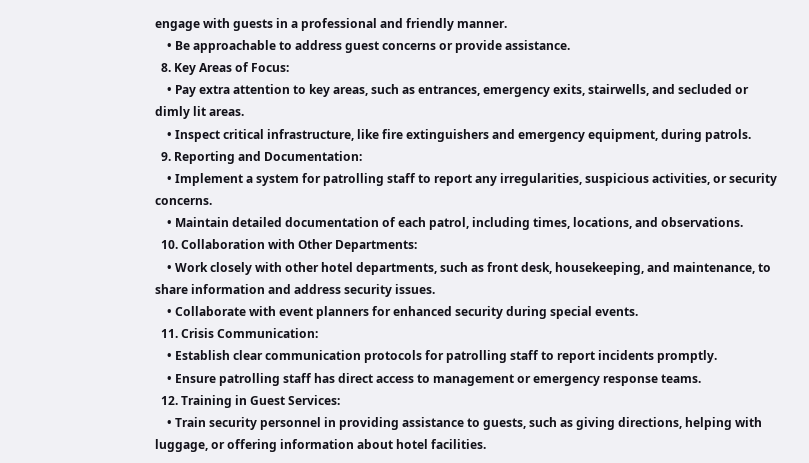engage with guests in a professional and friendly manner.
    • Be approachable to address guest concerns or provide assistance.
  8. Key Areas of Focus:
    • Pay extra attention to key areas, such as entrances, emergency exits, stairwells, and secluded or dimly lit areas.
    • Inspect critical infrastructure, like fire extinguishers and emergency equipment, during patrols.
  9. Reporting and Documentation:
    • Implement a system for patrolling staff to report any irregularities, suspicious activities, or security concerns.
    • Maintain detailed documentation of each patrol, including times, locations, and observations.
  10. Collaboration with Other Departments:
    • Work closely with other hotel departments, such as front desk, housekeeping, and maintenance, to share information and address security issues.
    • Collaborate with event planners for enhanced security during special events.
  11. Crisis Communication:
    • Establish clear communication protocols for patrolling staff to report incidents promptly.
    • Ensure patrolling staff has direct access to management or emergency response teams.
  12. Training in Guest Services:
    • Train security personnel in providing assistance to guests, such as giving directions, helping with luggage, or offering information about hotel facilities.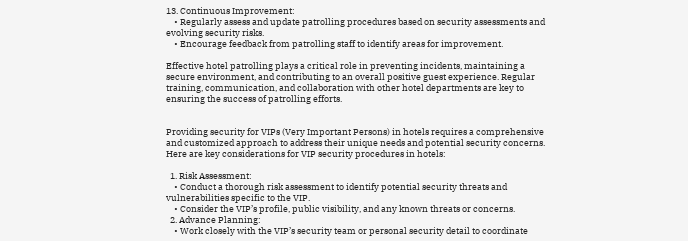13. Continuous Improvement:
    • Regularly assess and update patrolling procedures based on security assessments and evolving security risks.
    • Encourage feedback from patrolling staff to identify areas for improvement.

Effective hotel patrolling plays a critical role in preventing incidents, maintaining a secure environment, and contributing to an overall positive guest experience. Regular training, communication, and collaboration with other hotel departments are key to ensuring the success of patrolling efforts.


Providing security for VIPs (Very Important Persons) in hotels requires a comprehensive and customized approach to address their unique needs and potential security concerns. Here are key considerations for VIP security procedures in hotels:

  1. Risk Assessment:
    • Conduct a thorough risk assessment to identify potential security threats and vulnerabilities specific to the VIP.
    • Consider the VIP’s profile, public visibility, and any known threats or concerns.
  2. Advance Planning:
    • Work closely with the VIP’s security team or personal security detail to coordinate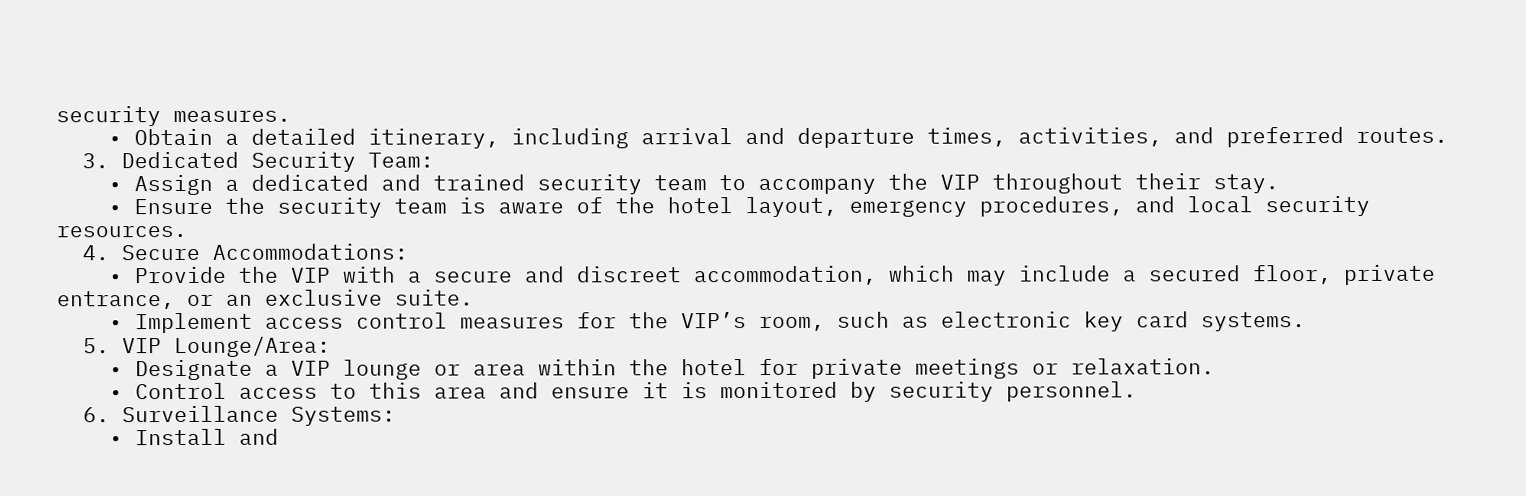security measures.
    • Obtain a detailed itinerary, including arrival and departure times, activities, and preferred routes.
  3. Dedicated Security Team:
    • Assign a dedicated and trained security team to accompany the VIP throughout their stay.
    • Ensure the security team is aware of the hotel layout, emergency procedures, and local security resources.
  4. Secure Accommodations:
    • Provide the VIP with a secure and discreet accommodation, which may include a secured floor, private entrance, or an exclusive suite.
    • Implement access control measures for the VIP’s room, such as electronic key card systems.
  5. VIP Lounge/Area:
    • Designate a VIP lounge or area within the hotel for private meetings or relaxation.
    • Control access to this area and ensure it is monitored by security personnel.
  6. Surveillance Systems:
    • Install and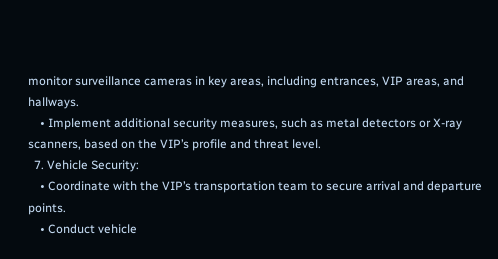monitor surveillance cameras in key areas, including entrances, VIP areas, and hallways.
    • Implement additional security measures, such as metal detectors or X-ray scanners, based on the VIP’s profile and threat level.
  7. Vehicle Security:
    • Coordinate with the VIP’s transportation team to secure arrival and departure points.
    • Conduct vehicle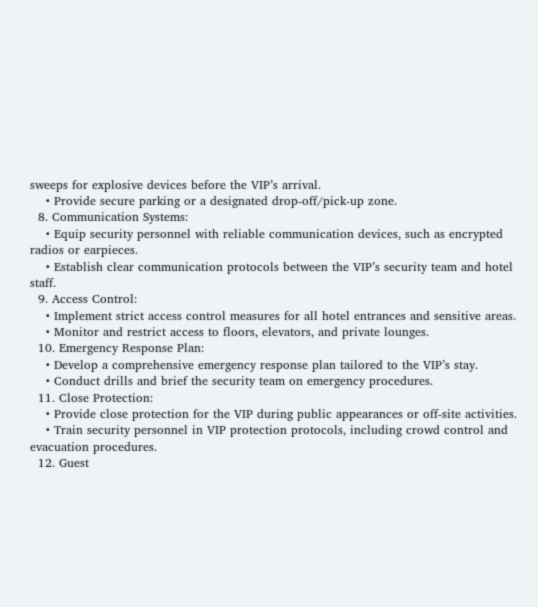sweeps for explosive devices before the VIP’s arrival.
    • Provide secure parking or a designated drop-off/pick-up zone.
  8. Communication Systems:
    • Equip security personnel with reliable communication devices, such as encrypted radios or earpieces.
    • Establish clear communication protocols between the VIP’s security team and hotel staff.
  9. Access Control:
    • Implement strict access control measures for all hotel entrances and sensitive areas.
    • Monitor and restrict access to floors, elevators, and private lounges.
  10. Emergency Response Plan:
    • Develop a comprehensive emergency response plan tailored to the VIP’s stay.
    • Conduct drills and brief the security team on emergency procedures.
  11. Close Protection:
    • Provide close protection for the VIP during public appearances or off-site activities.
    • Train security personnel in VIP protection protocols, including crowd control and evacuation procedures.
  12. Guest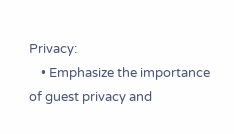Privacy:
    • Emphasize the importance of guest privacy and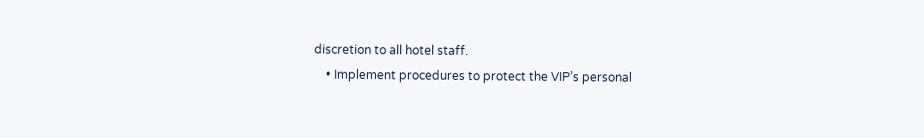discretion to all hotel staff.
    • Implement procedures to protect the VIP’s personal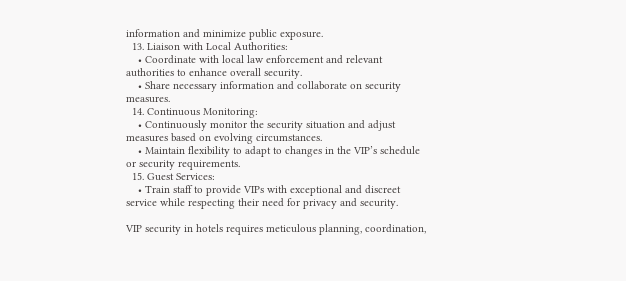information and minimize public exposure.
  13. Liaison with Local Authorities:
    • Coordinate with local law enforcement and relevant authorities to enhance overall security.
    • Share necessary information and collaborate on security measures.
  14. Continuous Monitoring:
    • Continuously monitor the security situation and adjust measures based on evolving circumstances.
    • Maintain flexibility to adapt to changes in the VIP’s schedule or security requirements.
  15. Guest Services:
    • Train staff to provide VIPs with exceptional and discreet service while respecting their need for privacy and security.

VIP security in hotels requires meticulous planning, coordination,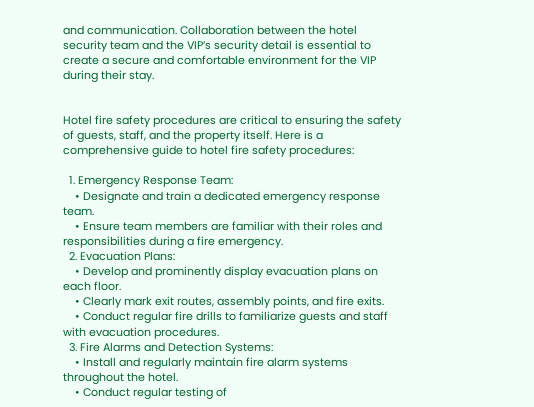and communication. Collaboration between the hotel security team and the VIP’s security detail is essential to create a secure and comfortable environment for the VIP during their stay.


Hotel fire safety procedures are critical to ensuring the safety of guests, staff, and the property itself. Here is a comprehensive guide to hotel fire safety procedures:

  1. Emergency Response Team:
    • Designate and train a dedicated emergency response team.
    • Ensure team members are familiar with their roles and responsibilities during a fire emergency.
  2. Evacuation Plans:
    • Develop and prominently display evacuation plans on each floor.
    • Clearly mark exit routes, assembly points, and fire exits.
    • Conduct regular fire drills to familiarize guests and staff with evacuation procedures.
  3. Fire Alarms and Detection Systems:
    • Install and regularly maintain fire alarm systems throughout the hotel.
    • Conduct regular testing of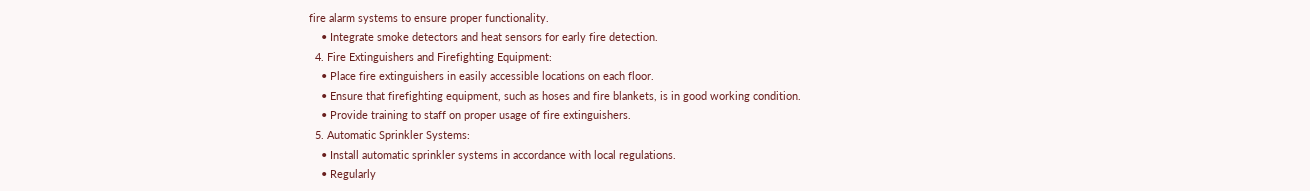fire alarm systems to ensure proper functionality.
    • Integrate smoke detectors and heat sensors for early fire detection.
  4. Fire Extinguishers and Firefighting Equipment:
    • Place fire extinguishers in easily accessible locations on each floor.
    • Ensure that firefighting equipment, such as hoses and fire blankets, is in good working condition.
    • Provide training to staff on proper usage of fire extinguishers.
  5. Automatic Sprinkler Systems:
    • Install automatic sprinkler systems in accordance with local regulations.
    • Regularly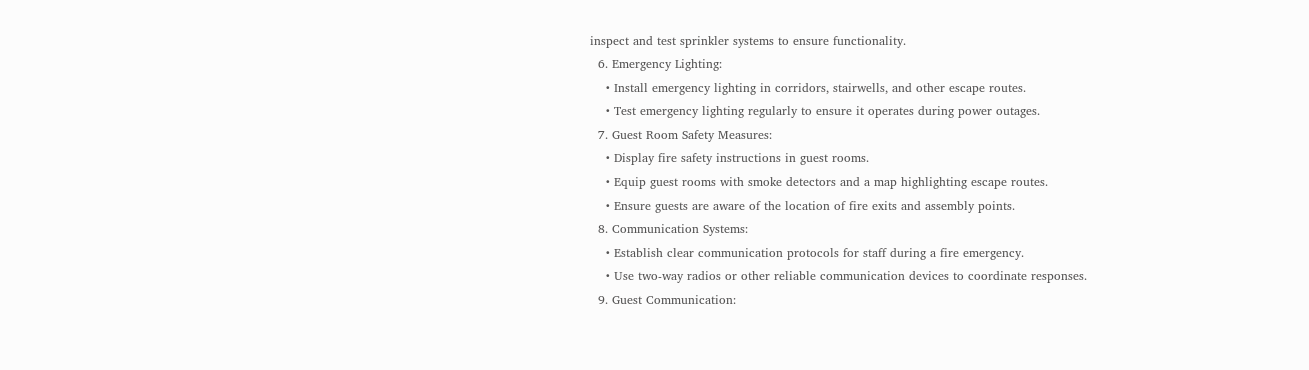inspect and test sprinkler systems to ensure functionality.
  6. Emergency Lighting:
    • Install emergency lighting in corridors, stairwells, and other escape routes.
    • Test emergency lighting regularly to ensure it operates during power outages.
  7. Guest Room Safety Measures:
    • Display fire safety instructions in guest rooms.
    • Equip guest rooms with smoke detectors and a map highlighting escape routes.
    • Ensure guests are aware of the location of fire exits and assembly points.
  8. Communication Systems:
    • Establish clear communication protocols for staff during a fire emergency.
    • Use two-way radios or other reliable communication devices to coordinate responses.
  9. Guest Communication: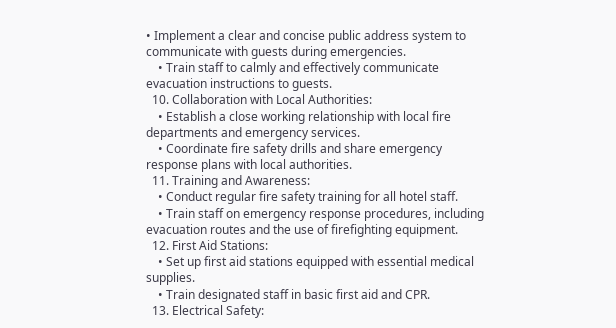• Implement a clear and concise public address system to communicate with guests during emergencies.
    • Train staff to calmly and effectively communicate evacuation instructions to guests.
  10. Collaboration with Local Authorities:
    • Establish a close working relationship with local fire departments and emergency services.
    • Coordinate fire safety drills and share emergency response plans with local authorities.
  11. Training and Awareness:
    • Conduct regular fire safety training for all hotel staff.
    • Train staff on emergency response procedures, including evacuation routes and the use of firefighting equipment.
  12. First Aid Stations:
    • Set up first aid stations equipped with essential medical supplies.
    • Train designated staff in basic first aid and CPR.
  13. Electrical Safety: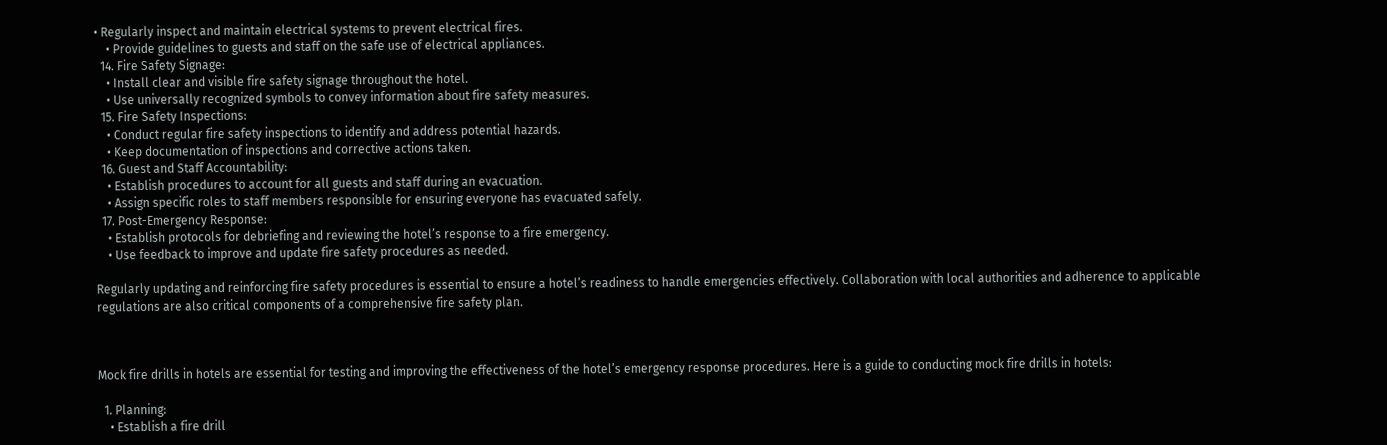• Regularly inspect and maintain electrical systems to prevent electrical fires.
    • Provide guidelines to guests and staff on the safe use of electrical appliances.
  14. Fire Safety Signage:
    • Install clear and visible fire safety signage throughout the hotel.
    • Use universally recognized symbols to convey information about fire safety measures.
  15. Fire Safety Inspections:
    • Conduct regular fire safety inspections to identify and address potential hazards.
    • Keep documentation of inspections and corrective actions taken.
  16. Guest and Staff Accountability:
    • Establish procedures to account for all guests and staff during an evacuation.
    • Assign specific roles to staff members responsible for ensuring everyone has evacuated safely.
  17. Post-Emergency Response:
    • Establish protocols for debriefing and reviewing the hotel’s response to a fire emergency.
    • Use feedback to improve and update fire safety procedures as needed.

Regularly updating and reinforcing fire safety procedures is essential to ensure a hotel’s readiness to handle emergencies effectively. Collaboration with local authorities and adherence to applicable regulations are also critical components of a comprehensive fire safety plan.



Mock fire drills in hotels are essential for testing and improving the effectiveness of the hotel’s emergency response procedures. Here is a guide to conducting mock fire drills in hotels:

  1. Planning:
    • Establish a fire drill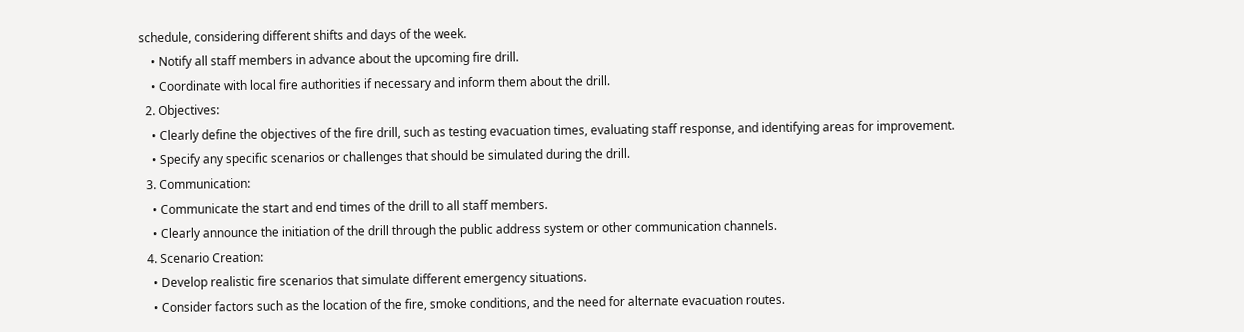schedule, considering different shifts and days of the week.
    • Notify all staff members in advance about the upcoming fire drill.
    • Coordinate with local fire authorities if necessary and inform them about the drill.
  2. Objectives:
    • Clearly define the objectives of the fire drill, such as testing evacuation times, evaluating staff response, and identifying areas for improvement.
    • Specify any specific scenarios or challenges that should be simulated during the drill.
  3. Communication:
    • Communicate the start and end times of the drill to all staff members.
    • Clearly announce the initiation of the drill through the public address system or other communication channels.
  4. Scenario Creation:
    • Develop realistic fire scenarios that simulate different emergency situations.
    • Consider factors such as the location of the fire, smoke conditions, and the need for alternate evacuation routes.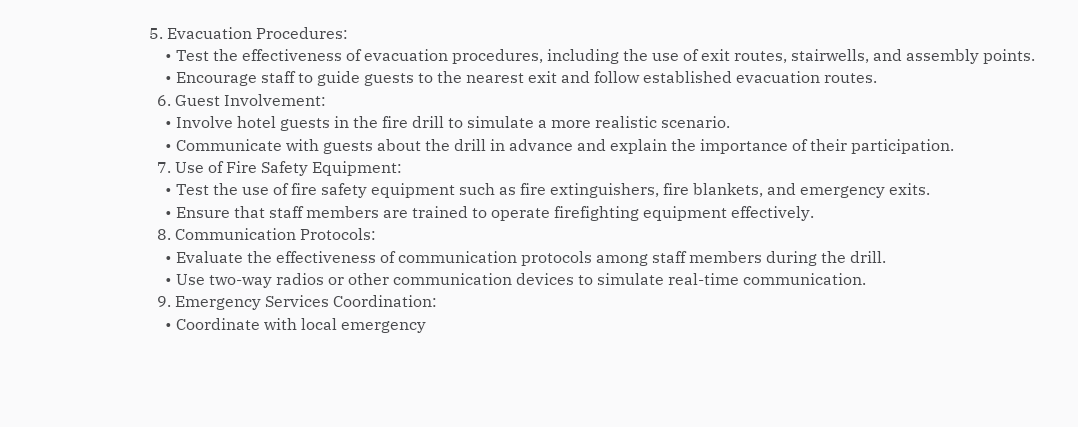5. Evacuation Procedures:
    • Test the effectiveness of evacuation procedures, including the use of exit routes, stairwells, and assembly points.
    • Encourage staff to guide guests to the nearest exit and follow established evacuation routes.
  6. Guest Involvement:
    • Involve hotel guests in the fire drill to simulate a more realistic scenario.
    • Communicate with guests about the drill in advance and explain the importance of their participation.
  7. Use of Fire Safety Equipment:
    • Test the use of fire safety equipment such as fire extinguishers, fire blankets, and emergency exits.
    • Ensure that staff members are trained to operate firefighting equipment effectively.
  8. Communication Protocols:
    • Evaluate the effectiveness of communication protocols among staff members during the drill.
    • Use two-way radios or other communication devices to simulate real-time communication.
  9. Emergency Services Coordination:
    • Coordinate with local emergency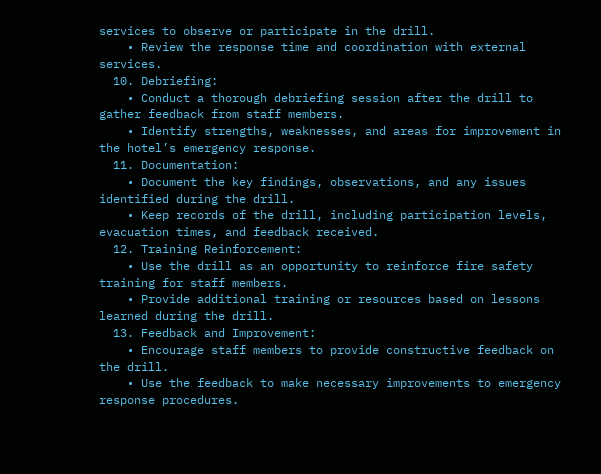services to observe or participate in the drill.
    • Review the response time and coordination with external services.
  10. Debriefing:
    • Conduct a thorough debriefing session after the drill to gather feedback from staff members.
    • Identify strengths, weaknesses, and areas for improvement in the hotel’s emergency response.
  11. Documentation:
    • Document the key findings, observations, and any issues identified during the drill.
    • Keep records of the drill, including participation levels, evacuation times, and feedback received.
  12. Training Reinforcement:
    • Use the drill as an opportunity to reinforce fire safety training for staff members.
    • Provide additional training or resources based on lessons learned during the drill.
  13. Feedback and Improvement:
    • Encourage staff members to provide constructive feedback on the drill.
    • Use the feedback to make necessary improvements to emergency response procedures.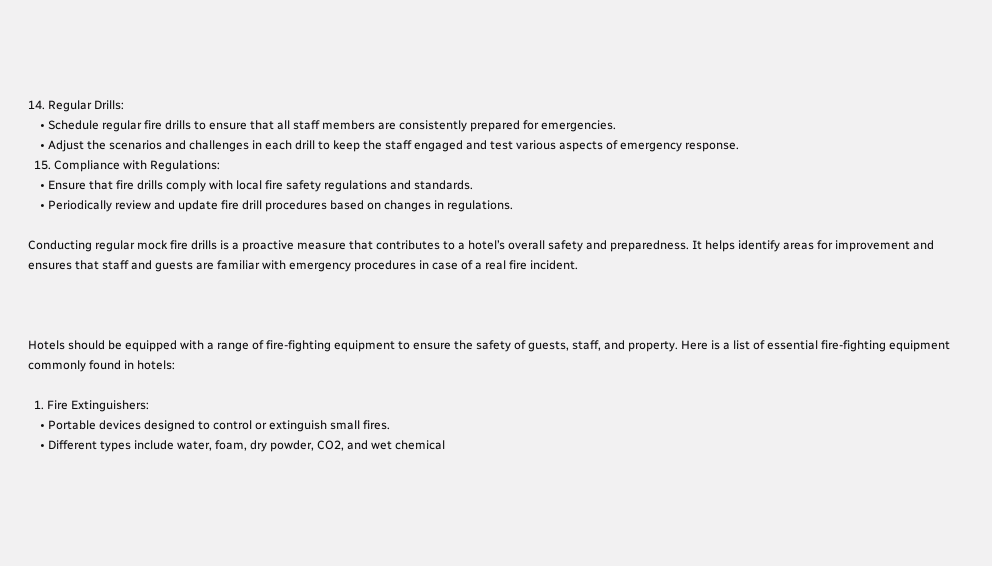14. Regular Drills:
    • Schedule regular fire drills to ensure that all staff members are consistently prepared for emergencies.
    • Adjust the scenarios and challenges in each drill to keep the staff engaged and test various aspects of emergency response.
  15. Compliance with Regulations:
    • Ensure that fire drills comply with local fire safety regulations and standards.
    • Periodically review and update fire drill procedures based on changes in regulations.

Conducting regular mock fire drills is a proactive measure that contributes to a hotel’s overall safety and preparedness. It helps identify areas for improvement and ensures that staff and guests are familiar with emergency procedures in case of a real fire incident.



Hotels should be equipped with a range of fire-fighting equipment to ensure the safety of guests, staff, and property. Here is a list of essential fire-fighting equipment commonly found in hotels:

  1. Fire Extinguishers:
    • Portable devices designed to control or extinguish small fires.
    • Different types include water, foam, dry powder, CO2, and wet chemical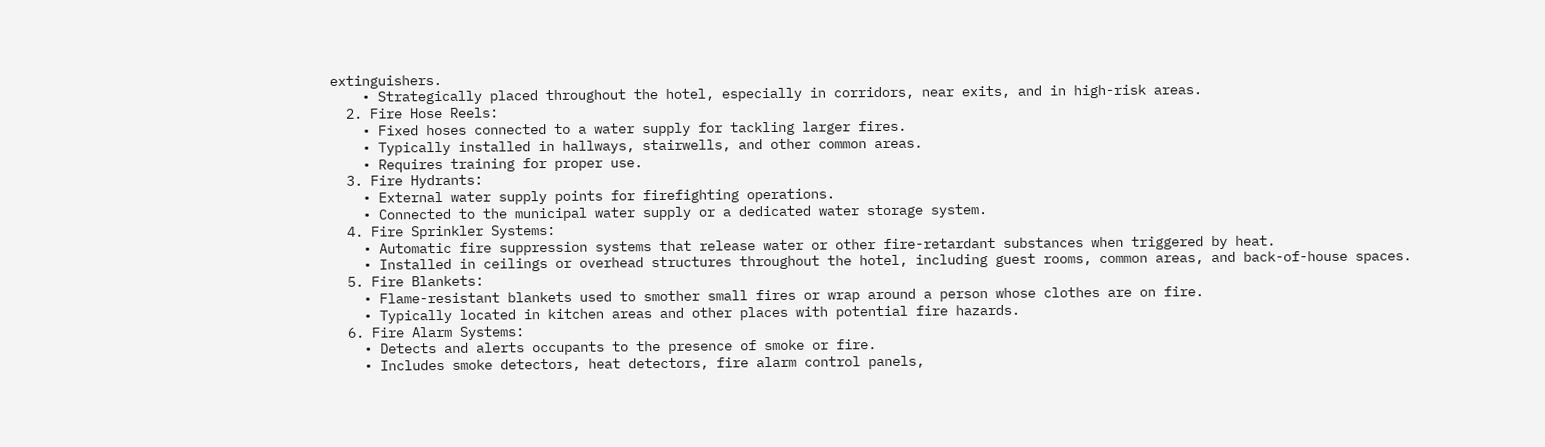extinguishers.
    • Strategically placed throughout the hotel, especially in corridors, near exits, and in high-risk areas.
  2. Fire Hose Reels:
    • Fixed hoses connected to a water supply for tackling larger fires.
    • Typically installed in hallways, stairwells, and other common areas.
    • Requires training for proper use.
  3. Fire Hydrants:
    • External water supply points for firefighting operations.
    • Connected to the municipal water supply or a dedicated water storage system.
  4. Fire Sprinkler Systems:
    • Automatic fire suppression systems that release water or other fire-retardant substances when triggered by heat.
    • Installed in ceilings or overhead structures throughout the hotel, including guest rooms, common areas, and back-of-house spaces.
  5. Fire Blankets:
    • Flame-resistant blankets used to smother small fires or wrap around a person whose clothes are on fire.
    • Typically located in kitchen areas and other places with potential fire hazards.
  6. Fire Alarm Systems:
    • Detects and alerts occupants to the presence of smoke or fire.
    • Includes smoke detectors, heat detectors, fire alarm control panels,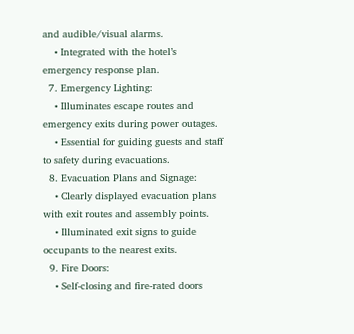and audible/visual alarms.
    • Integrated with the hotel’s emergency response plan.
  7. Emergency Lighting:
    • Illuminates escape routes and emergency exits during power outages.
    • Essential for guiding guests and staff to safety during evacuations.
  8. Evacuation Plans and Signage:
    • Clearly displayed evacuation plans with exit routes and assembly points.
    • Illuminated exit signs to guide occupants to the nearest exits.
  9. Fire Doors:
    • Self-closing and fire-rated doors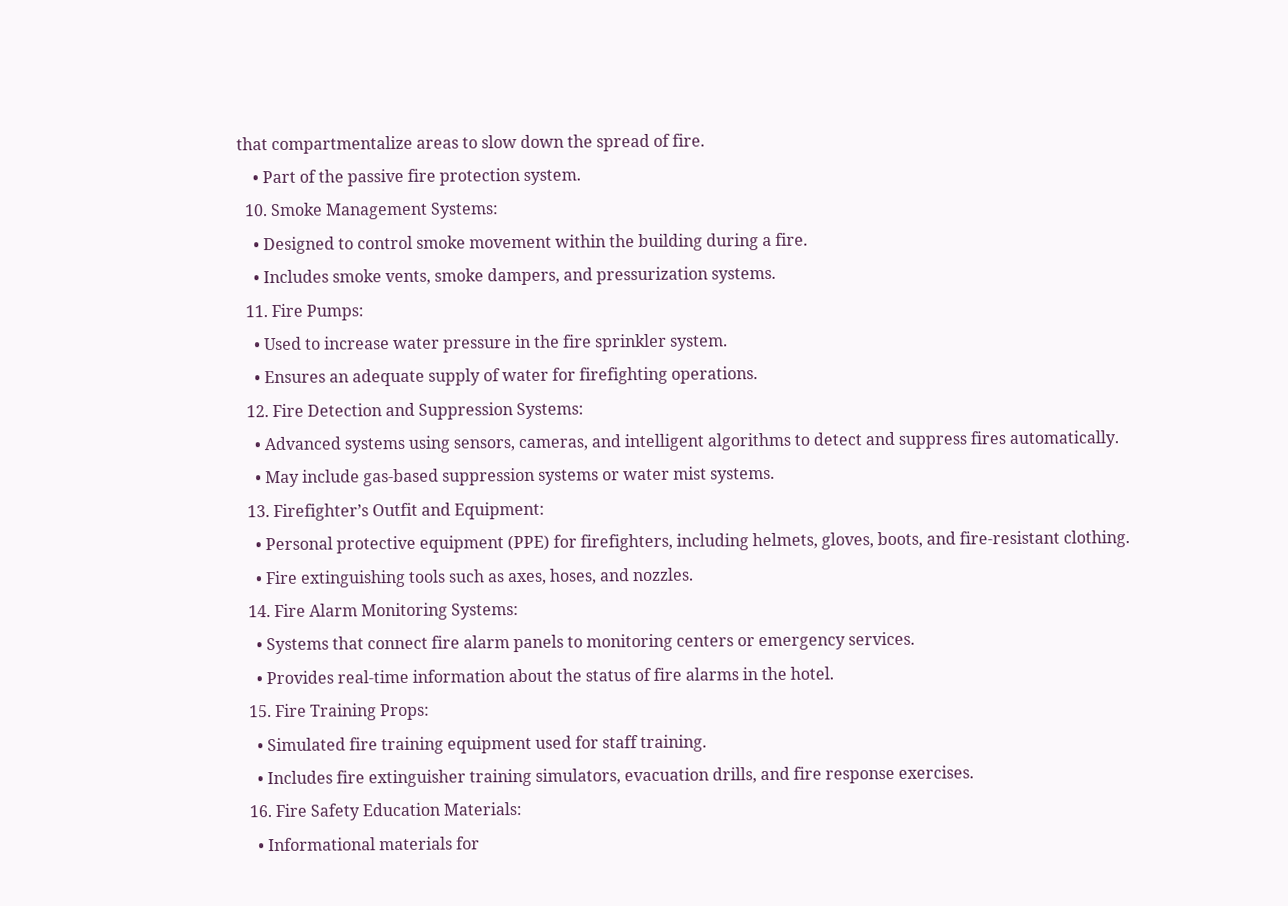that compartmentalize areas to slow down the spread of fire.
    • Part of the passive fire protection system.
  10. Smoke Management Systems:
    • Designed to control smoke movement within the building during a fire.
    • Includes smoke vents, smoke dampers, and pressurization systems.
  11. Fire Pumps:
    • Used to increase water pressure in the fire sprinkler system.
    • Ensures an adequate supply of water for firefighting operations.
  12. Fire Detection and Suppression Systems:
    • Advanced systems using sensors, cameras, and intelligent algorithms to detect and suppress fires automatically.
    • May include gas-based suppression systems or water mist systems.
  13. Firefighter’s Outfit and Equipment:
    • Personal protective equipment (PPE) for firefighters, including helmets, gloves, boots, and fire-resistant clothing.
    • Fire extinguishing tools such as axes, hoses, and nozzles.
  14. Fire Alarm Monitoring Systems:
    • Systems that connect fire alarm panels to monitoring centers or emergency services.
    • Provides real-time information about the status of fire alarms in the hotel.
  15. Fire Training Props:
    • Simulated fire training equipment used for staff training.
    • Includes fire extinguisher training simulators, evacuation drills, and fire response exercises.
  16. Fire Safety Education Materials:
    • Informational materials for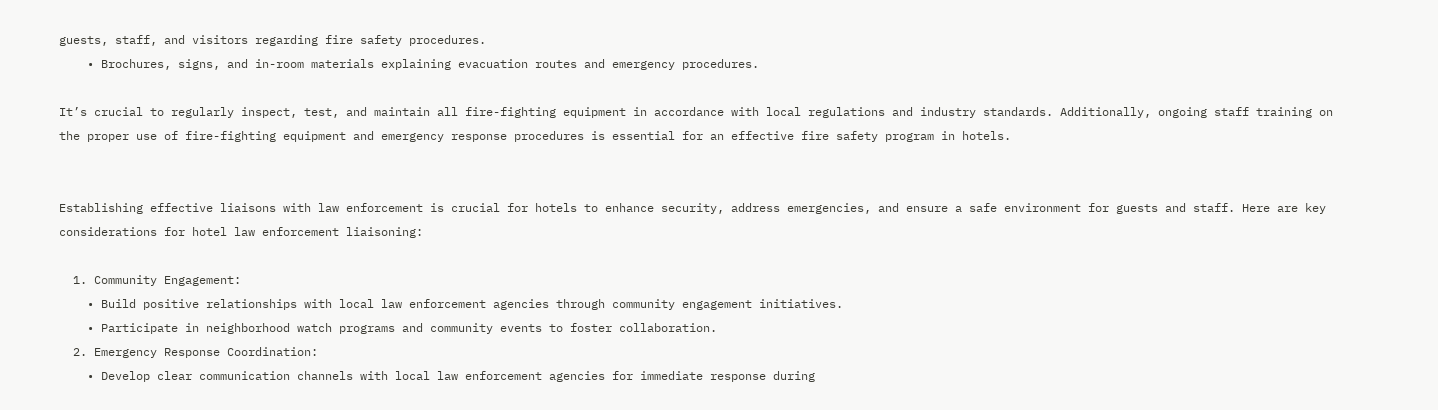guests, staff, and visitors regarding fire safety procedures.
    • Brochures, signs, and in-room materials explaining evacuation routes and emergency procedures.

It’s crucial to regularly inspect, test, and maintain all fire-fighting equipment in accordance with local regulations and industry standards. Additionally, ongoing staff training on the proper use of fire-fighting equipment and emergency response procedures is essential for an effective fire safety program in hotels.


Establishing effective liaisons with law enforcement is crucial for hotels to enhance security, address emergencies, and ensure a safe environment for guests and staff. Here are key considerations for hotel law enforcement liaisoning:

  1. Community Engagement:
    • Build positive relationships with local law enforcement agencies through community engagement initiatives.
    • Participate in neighborhood watch programs and community events to foster collaboration.
  2. Emergency Response Coordination:
    • Develop clear communication channels with local law enforcement agencies for immediate response during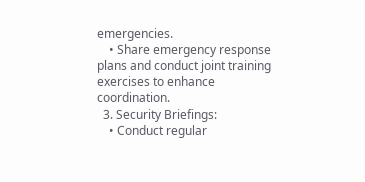emergencies.
    • Share emergency response plans and conduct joint training exercises to enhance coordination.
  3. Security Briefings:
    • Conduct regular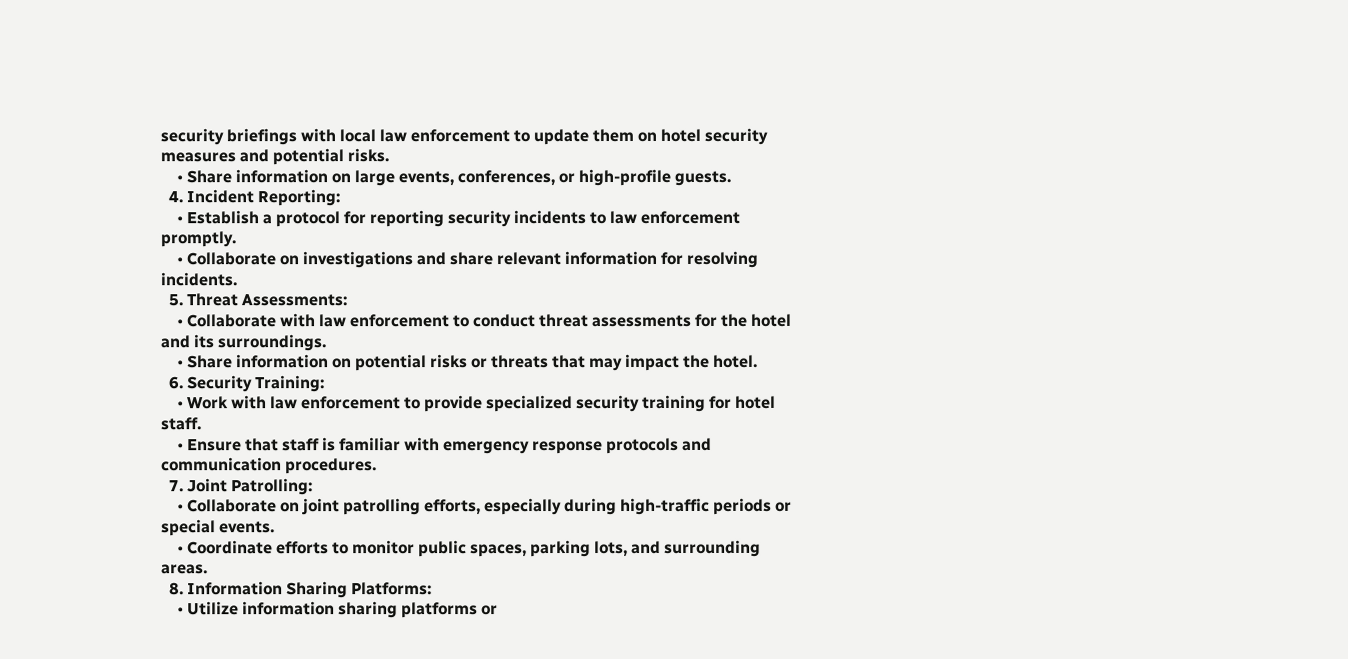security briefings with local law enforcement to update them on hotel security measures and potential risks.
    • Share information on large events, conferences, or high-profile guests.
  4. Incident Reporting:
    • Establish a protocol for reporting security incidents to law enforcement promptly.
    • Collaborate on investigations and share relevant information for resolving incidents.
  5. Threat Assessments:
    • Collaborate with law enforcement to conduct threat assessments for the hotel and its surroundings.
    • Share information on potential risks or threats that may impact the hotel.
  6. Security Training:
    • Work with law enforcement to provide specialized security training for hotel staff.
    • Ensure that staff is familiar with emergency response protocols and communication procedures.
  7. Joint Patrolling:
    • Collaborate on joint patrolling efforts, especially during high-traffic periods or special events.
    • Coordinate efforts to monitor public spaces, parking lots, and surrounding areas.
  8. Information Sharing Platforms:
    • Utilize information sharing platforms or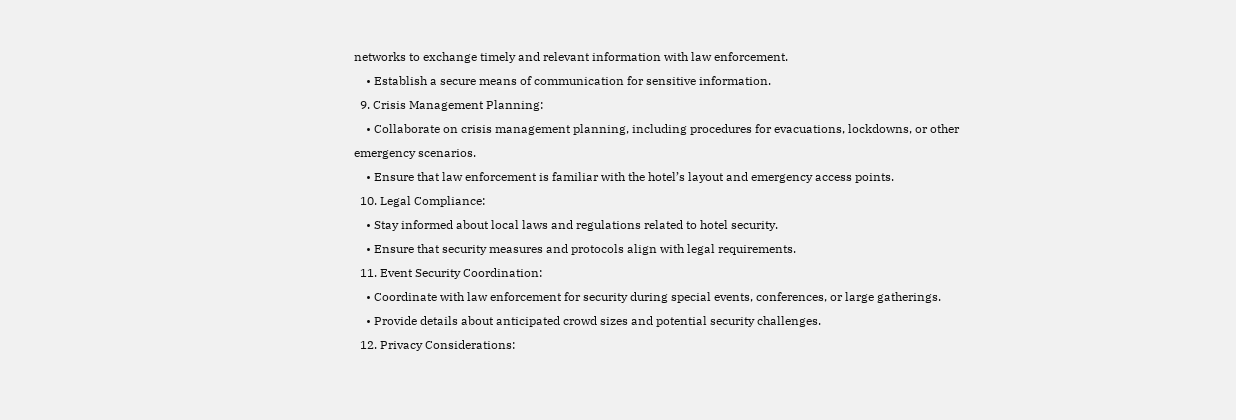networks to exchange timely and relevant information with law enforcement.
    • Establish a secure means of communication for sensitive information.
  9. Crisis Management Planning:
    • Collaborate on crisis management planning, including procedures for evacuations, lockdowns, or other emergency scenarios.
    • Ensure that law enforcement is familiar with the hotel’s layout and emergency access points.
  10. Legal Compliance:
    • Stay informed about local laws and regulations related to hotel security.
    • Ensure that security measures and protocols align with legal requirements.
  11. Event Security Coordination:
    • Coordinate with law enforcement for security during special events, conferences, or large gatherings.
    • Provide details about anticipated crowd sizes and potential security challenges.
  12. Privacy Considerations: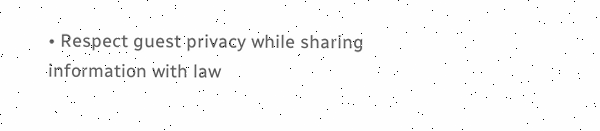• Respect guest privacy while sharing information with law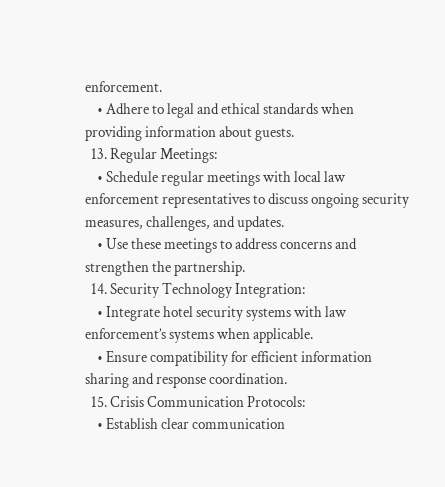enforcement.
    • Adhere to legal and ethical standards when providing information about guests.
  13. Regular Meetings:
    • Schedule regular meetings with local law enforcement representatives to discuss ongoing security measures, challenges, and updates.
    • Use these meetings to address concerns and strengthen the partnership.
  14. Security Technology Integration:
    • Integrate hotel security systems with law enforcement’s systems when applicable.
    • Ensure compatibility for efficient information sharing and response coordination.
  15. Crisis Communication Protocols:
    • Establish clear communication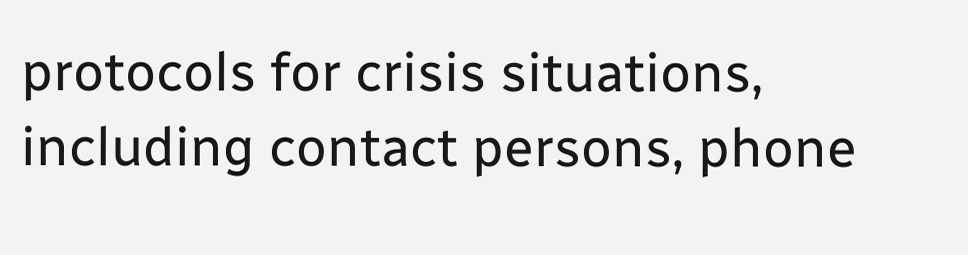protocols for crisis situations, including contact persons, phone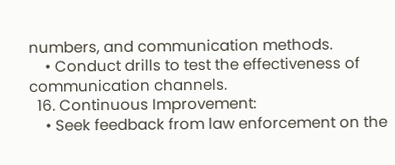numbers, and communication methods.
    • Conduct drills to test the effectiveness of communication channels.
  16. Continuous Improvement:
    • Seek feedback from law enforcement on the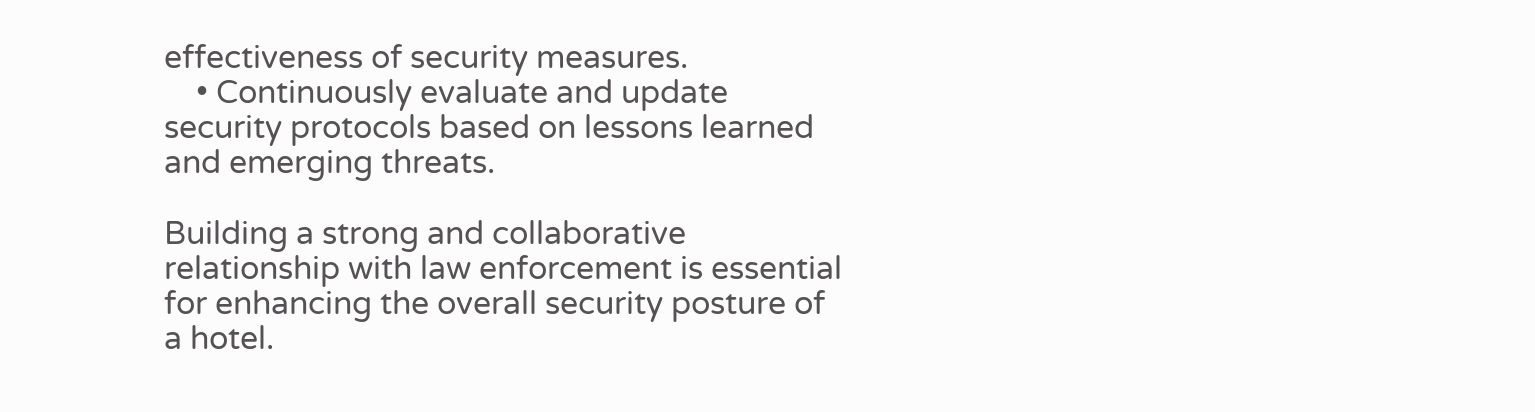effectiveness of security measures.
    • Continuously evaluate and update security protocols based on lessons learned and emerging threats.

Building a strong and collaborative relationship with law enforcement is essential for enhancing the overall security posture of a hotel.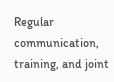Regular communication, training, and joint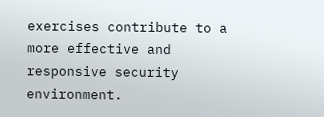exercises contribute to a more effective and responsive security environment.